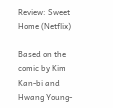Review: Sweet Home (Netflix)

Based on the comic by Kim Kan-bi and Hwang Young-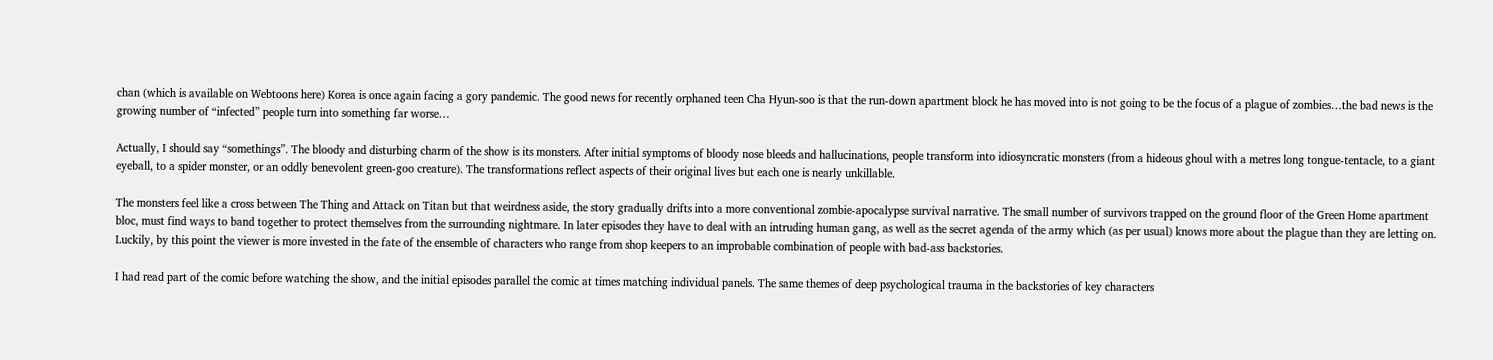chan (which is available on Webtoons here) Korea is once again facing a gory pandemic. The good news for recently orphaned teen Cha Hyun-soo is that the run-down apartment block he has moved into is not going to be the focus of a plague of zombies…the bad news is the growing number of “infected” people turn into something far worse…

Actually, I should say “somethings”. The bloody and disturbing charm of the show is its monsters. After initial symptoms of bloody nose bleeds and hallucinations, people transform into idiosyncratic monsters (from a hideous ghoul with a metres long tongue-tentacle, to a giant eyeball, to a spider monster, or an oddly benevolent green-goo creature). The transformations reflect aspects of their original lives but each one is nearly unkillable.

The monsters feel like a cross between The Thing and Attack on Titan but that weirdness aside, the story gradually drifts into a more conventional zombie-apocalypse survival narrative. The small number of survivors trapped on the ground floor of the Green Home apartment bloc, must find ways to band together to protect themselves from the surrounding nightmare. In later episodes they have to deal with an intruding human gang, as well as the secret agenda of the army which (as per usual) knows more about the plague than they are letting on. Luckily, by this point the viewer is more invested in the fate of the ensemble of characters who range from shop keepers to an improbable combination of people with bad-ass backstories.

I had read part of the comic before watching the show, and the initial episodes parallel the comic at times matching individual panels. The same themes of deep psychological trauma in the backstories of key characters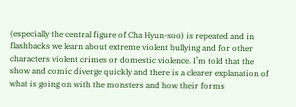(especially the central figure of Cha Hyun-soo) is repeated and in flashbacks we learn about extreme violent bullying and for other characters violent crimes or domestic violence. I’m told that the show and comic diverge quickly and there is a clearer explanation of what is going on with the monsters and how their forms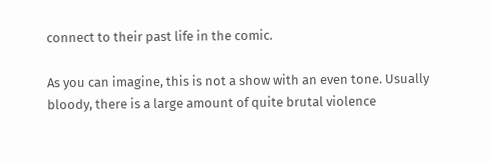connect to their past life in the comic.

As you can imagine, this is not a show with an even tone. Usually bloody, there is a large amount of quite brutal violence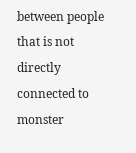between people that is not directly connected to monster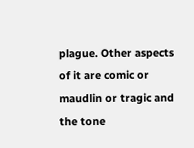plague. Other aspects of it are comic or maudlin or tragic and the tone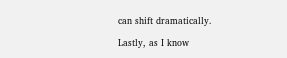can shift dramatically.

Lastly, as I know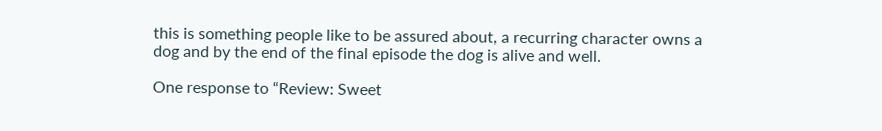this is something people like to be assured about, a recurring character owns a dog and by the end of the final episode the dog is alive and well.

One response to “Review: Sweet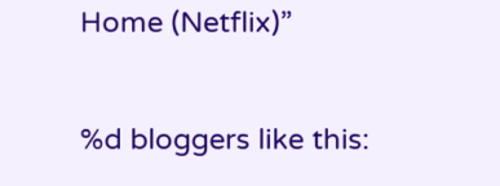Home (Netflix)”

%d bloggers like this: